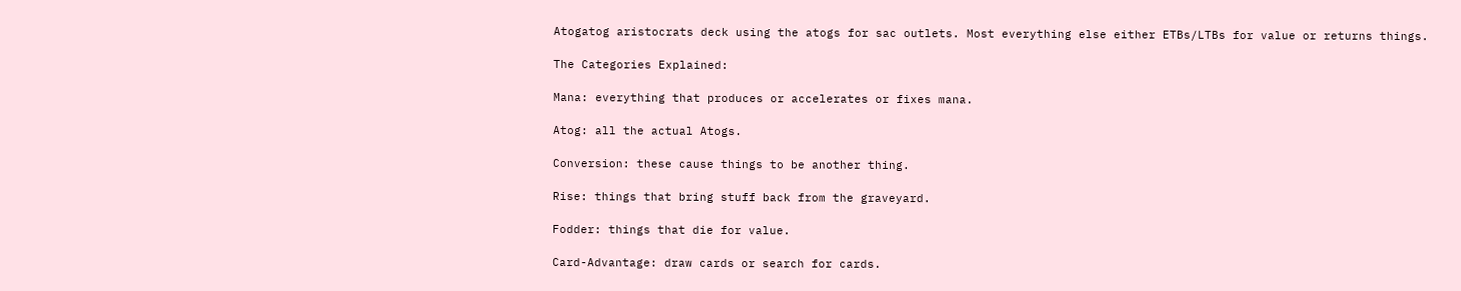Atogatog aristocrats deck using the atogs for sac outlets. Most everything else either ETBs/LTBs for value or returns things.

The Categories Explained:

Mana: everything that produces or accelerates or fixes mana.

Atog: all the actual Atogs.

Conversion: these cause things to be another thing.

Rise: things that bring stuff back from the graveyard.

Fodder: things that die for value.

Card-Advantage: draw cards or search for cards.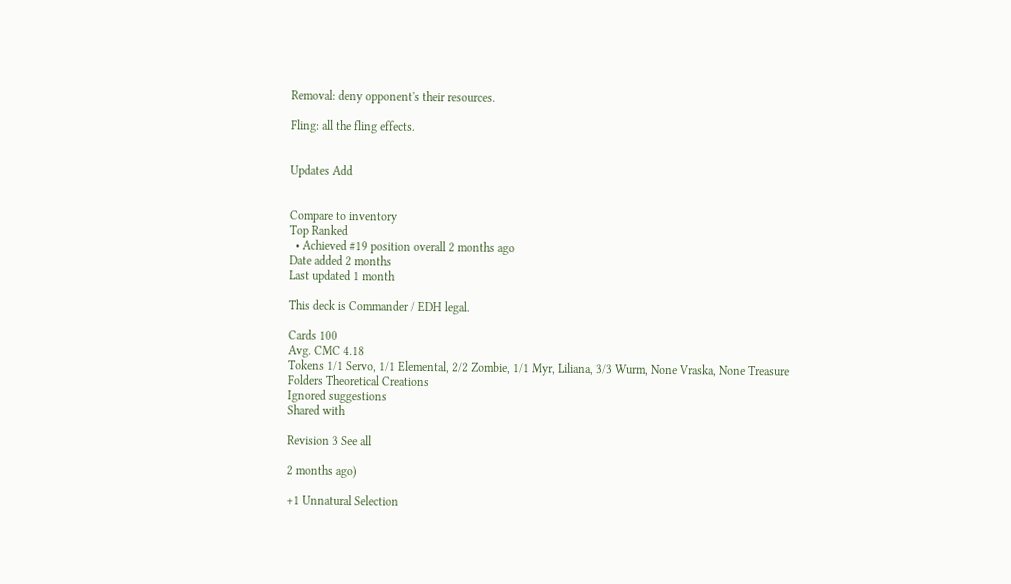Removal: deny opponent's their resources.

Fling: all the fling effects.


Updates Add


Compare to inventory
Top Ranked
  • Achieved #19 position overall 2 months ago
Date added 2 months
Last updated 1 month

This deck is Commander / EDH legal.

Cards 100
Avg. CMC 4.18
Tokens 1/1 Servo, 1/1 Elemental, 2/2 Zombie, 1/1 Myr, Liliana, 3/3 Wurm, None Vraska, None Treasure
Folders Theoretical Creations
Ignored suggestions
Shared with

Revision 3 See all

2 months ago)

+1 Unnatural Selection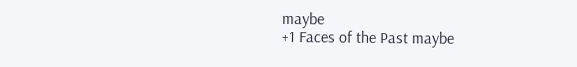maybe
+1 Faces of the Past maybe